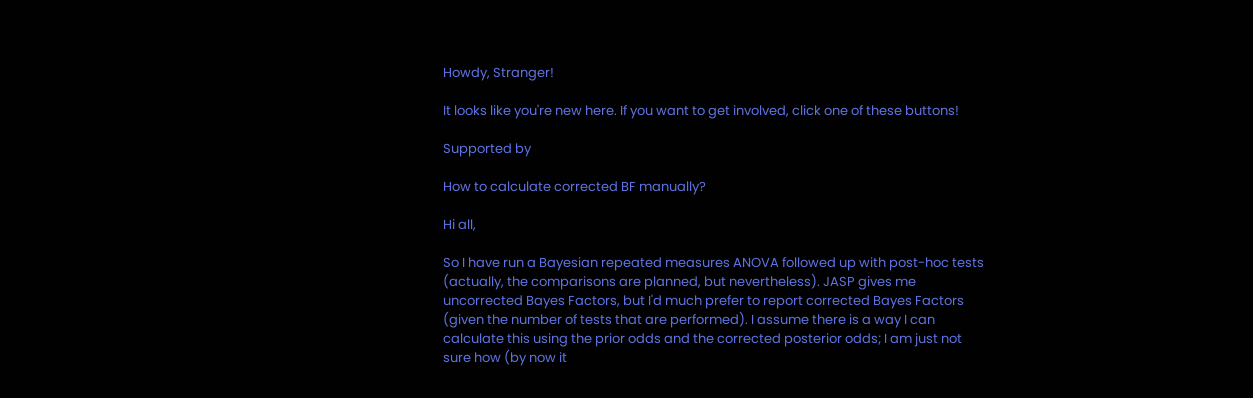Howdy, Stranger!

It looks like you're new here. If you want to get involved, click one of these buttons!

Supported by

How to calculate corrected BF manually?

Hi all,

So I have run a Bayesian repeated measures ANOVA followed up with post-hoc tests (actually, the comparisons are planned, but nevertheless). JASP gives me uncorrected Bayes Factors, but I'd much prefer to report corrected Bayes Factors (given the number of tests that are performed). I assume there is a way I can calculate this using the prior odds and the corrected posterior odds; I am just not sure how (by now it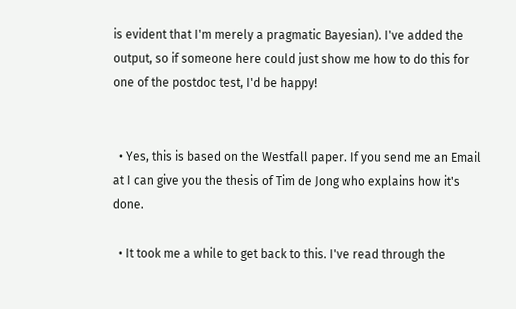is evident that I'm merely a pragmatic Bayesian). I've added the output, so if someone here could just show me how to do this for one of the postdoc test, I'd be happy!


  • Yes, this is based on the Westfall paper. If you send me an Email at I can give you the thesis of Tim de Jong who explains how it's done.

  • It took me a while to get back to this. I've read through the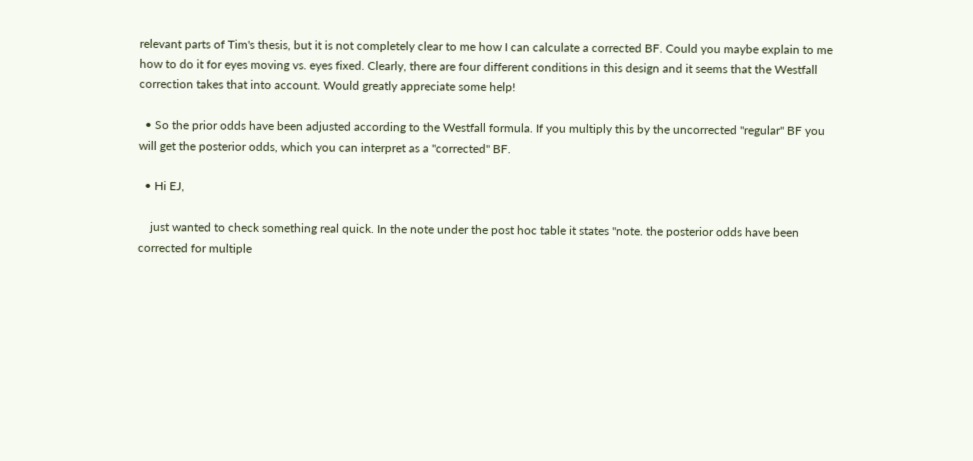relevant parts of Tim's thesis, but it is not completely clear to me how I can calculate a corrected BF. Could you maybe explain to me how to do it for eyes moving vs. eyes fixed. Clearly, there are four different conditions in this design and it seems that the Westfall correction takes that into account. Would greatly appreciate some help!

  • So the prior odds have been adjusted according to the Westfall formula. If you multiply this by the uncorrected "regular" BF you will get the posterior odds, which you can interpret as a "corrected" BF.

  • Hi EJ,

    just wanted to check something real quick. In the note under the post hoc table it states "note. the posterior odds have been corrected for multiple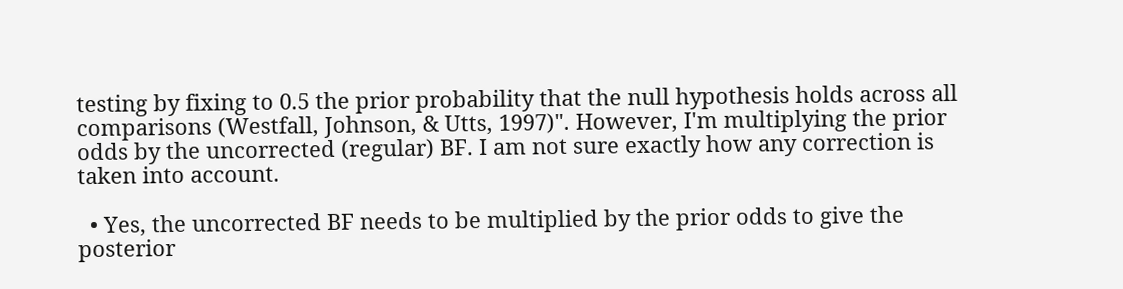testing by fixing to 0.5 the prior probability that the null hypothesis holds across all comparisons (Westfall, Johnson, & Utts, 1997)". However, I'm multiplying the prior odds by the uncorrected (regular) BF. I am not sure exactly how any correction is taken into account.

  • Yes, the uncorrected BF needs to be multiplied by the prior odds to give the posterior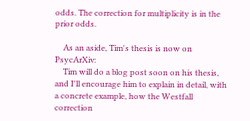odds. The correction for multiplicity is in the prior odds.

    As an aside, Tim's thesis is now on PsycArXiv:
    Tim will do a blog post soon on his thesis, and I'll encourage him to explain in detail, with a concrete example, how the Westfall correction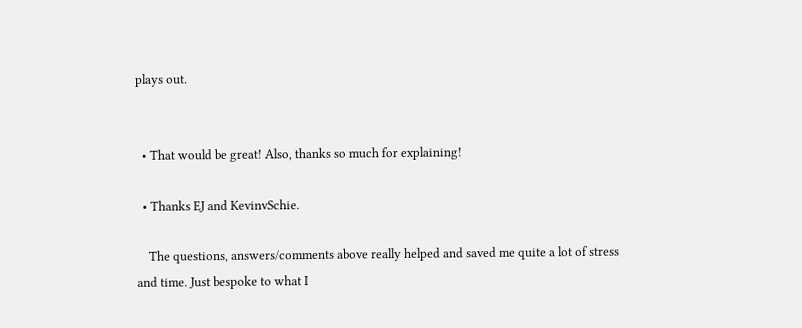plays out.


  • That would be great! Also, thanks so much for explaining!

  • Thanks EJ and KevinvSchie.

    The questions, answers/comments above really helped and saved me quite a lot of stress and time. Just bespoke to what I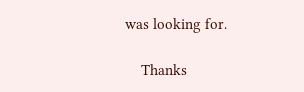was looking for.

    Thanks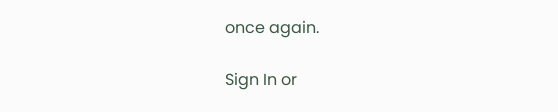once again.

Sign In or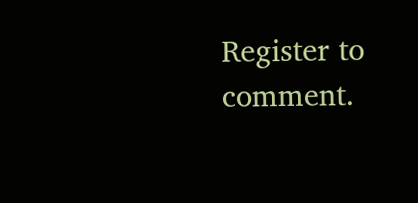Register to comment.